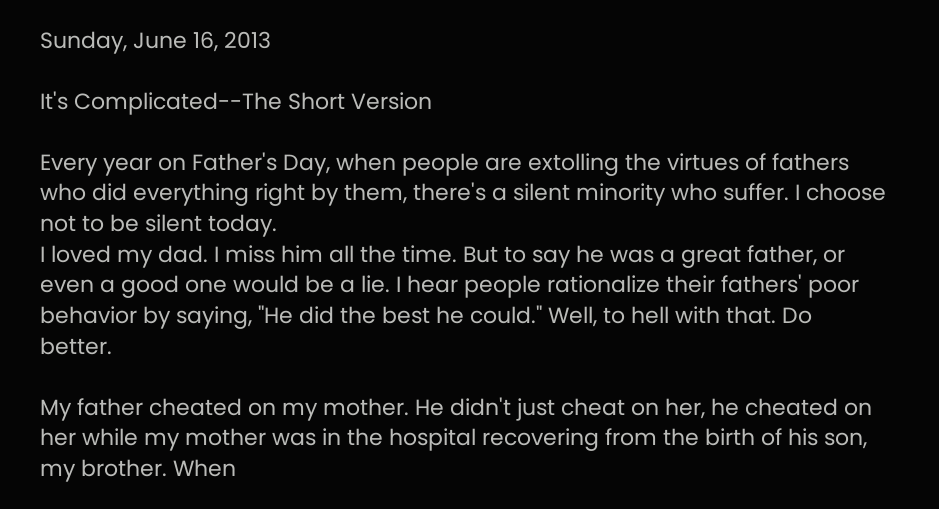Sunday, June 16, 2013

It's Complicated--The Short Version

Every year on Father's Day, when people are extolling the virtues of fathers who did everything right by them, there's a silent minority who suffer. I choose not to be silent today.
I loved my dad. I miss him all the time. But to say he was a great father, or even a good one would be a lie. I hear people rationalize their fathers' poor behavior by saying, "He did the best he could." Well, to hell with that. Do better.

My father cheated on my mother. He didn't just cheat on her, he cheated on her while my mother was in the hospital recovering from the birth of his son, my brother. When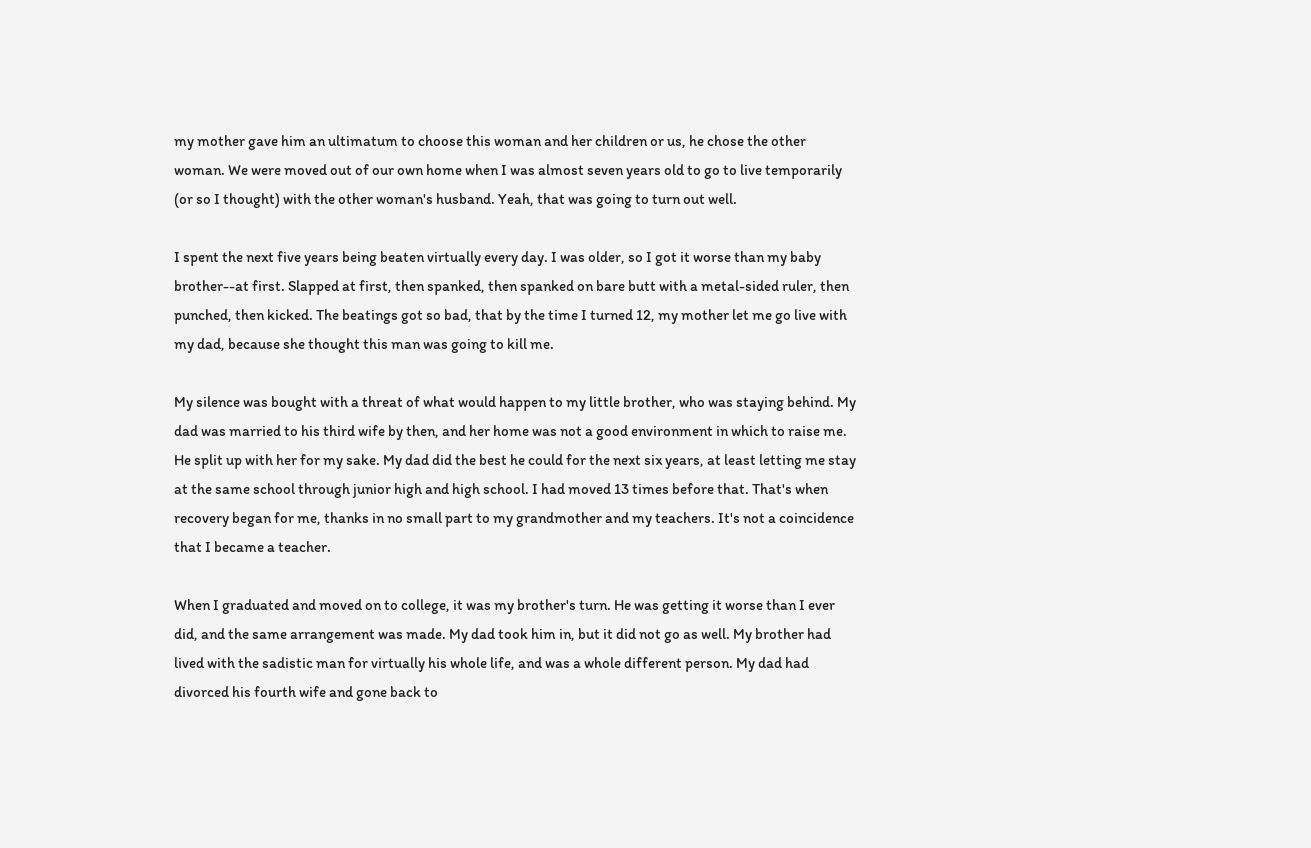my mother gave him an ultimatum to choose this woman and her children or us, he chose the other woman. We were moved out of our own home when I was almost seven years old to go to live temporarily (or so I thought) with the other woman's husband. Yeah, that was going to turn out well.

I spent the next five years being beaten virtually every day. I was older, so I got it worse than my baby brother--at first. Slapped at first, then spanked, then spanked on bare butt with a metal-sided ruler, then punched, then kicked. The beatings got so bad, that by the time I turned 12, my mother let me go live with my dad, because she thought this man was going to kill me.

My silence was bought with a threat of what would happen to my little brother, who was staying behind. My dad was married to his third wife by then, and her home was not a good environment in which to raise me. He split up with her for my sake. My dad did the best he could for the next six years, at least letting me stay at the same school through junior high and high school. I had moved 13 times before that. That's when recovery began for me, thanks in no small part to my grandmother and my teachers. It's not a coincidence that I became a teacher.

When I graduated and moved on to college, it was my brother's turn. He was getting it worse than I ever did, and the same arrangement was made. My dad took him in, but it did not go as well. My brother had lived with the sadistic man for virtually his whole life, and was a whole different person. My dad had divorced his fourth wife and gone back to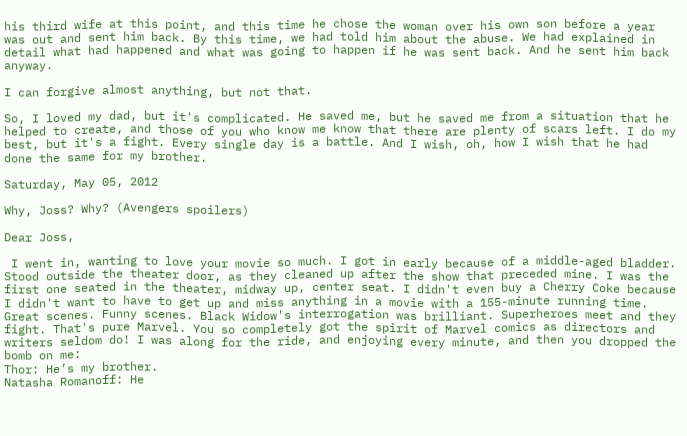his third wife at this point, and this time he chose the woman over his own son before a year was out and sent him back. By this time, we had told him about the abuse. We had explained in detail what had happened and what was going to happen if he was sent back. And he sent him back anyway.

I can forgive almost anything, but not that.

So, I loved my dad, but it's complicated. He saved me, but he saved me from a situation that he helped to create, and those of you who know me know that there are plenty of scars left. I do my best, but it's a fight. Every single day is a battle. And I wish, oh, how I wish that he had done the same for my brother.

Saturday, May 05, 2012

Why, Joss? Why? (Avengers spoilers)

Dear Joss,

 I went in, wanting to love your movie so much. I got in early because of a middle-aged bladder. Stood outside the theater door, as they cleaned up after the show that preceded mine. I was the first one seated in the theater, midway up, center seat. I didn't even buy a Cherry Coke because I didn't want to have to get up and miss anything in a movie with a 155-minute running time. Great scenes. Funny scenes. Black Widow's interrogation was brilliant. Superheroes meet and they fight. That's pure Marvel. You so completely got the spirit of Marvel comics as directors and writers seldom do! I was along for the ride, and enjoying every minute, and then you dropped the bomb on me:
Thor: He’s my brother.
Natasha Romanoff: He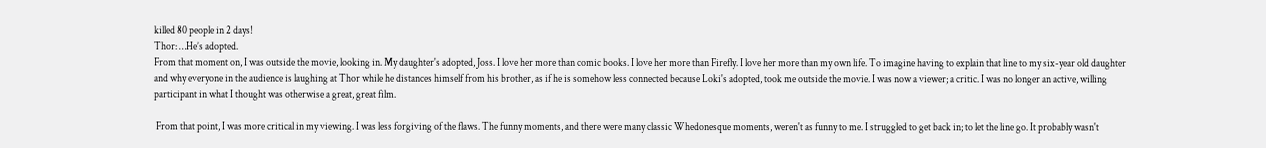killed 80 people in 2 days!
Thor: …He’s adopted.
From that moment on, I was outside the movie, looking in. My daughter's adopted, Joss. I love her more than comic books. I love her more than Firefly. I love her more than my own life. To imagine having to explain that line to my six-year old daughter and why everyone in the audience is laughing at Thor while he distances himself from his brother, as if he is somehow less connected because Loki's adopted, took me outside the movie. I was now a viewer; a critic. I was no longer an active, willing participant in what I thought was otherwise a great, great film.

 From that point, I was more critical in my viewing. I was less forgiving of the flaws. The funny moments, and there were many classic Whedonesque moments, weren't as funny to me. I struggled to get back in; to let the line go. It probably wasn't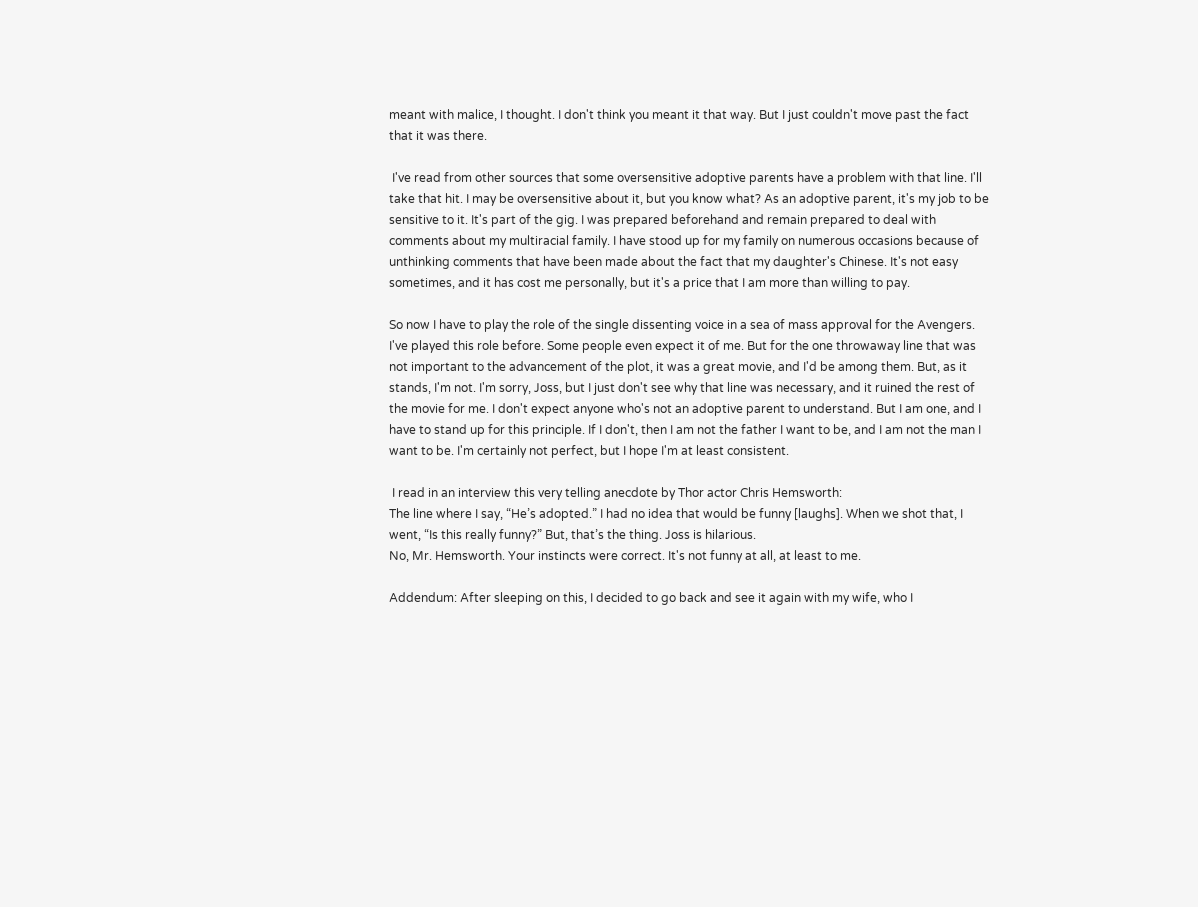meant with malice, I thought. I don't think you meant it that way. But I just couldn't move past the fact that it was there.

 I've read from other sources that some oversensitive adoptive parents have a problem with that line. I'll take that hit. I may be oversensitive about it, but you know what? As an adoptive parent, it's my job to be sensitive to it. It's part of the gig. I was prepared beforehand and remain prepared to deal with comments about my multiracial family. I have stood up for my family on numerous occasions because of unthinking comments that have been made about the fact that my daughter's Chinese. It's not easy sometimes, and it has cost me personally, but it's a price that I am more than willing to pay.

So now I have to play the role of the single dissenting voice in a sea of mass approval for the Avengers. I've played this role before. Some people even expect it of me. But for the one throwaway line that was not important to the advancement of the plot, it was a great movie, and I'd be among them. But, as it stands, I'm not. I'm sorry, Joss, but I just don't see why that line was necessary, and it ruined the rest of the movie for me. I don't expect anyone who's not an adoptive parent to understand. But I am one, and I have to stand up for this principle. If I don't, then I am not the father I want to be, and I am not the man I want to be. I'm certainly not perfect, but I hope I'm at least consistent.

 I read in an interview this very telling anecdote by Thor actor Chris Hemsworth:
The line where I say, “He’s adopted.” I had no idea that would be funny [laughs]. When we shot that, I went, “Is this really funny?” But, that’s the thing. Joss is hilarious.
No, Mr. Hemsworth. Your instincts were correct. It's not funny at all, at least to me.

Addendum: After sleeping on this, I decided to go back and see it again with my wife, who I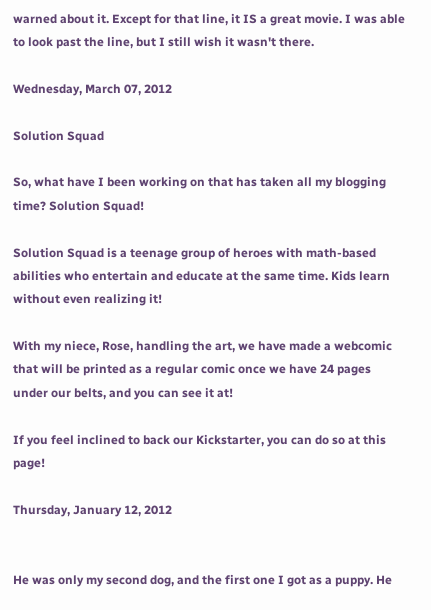warned about it. Except for that line, it IS a great movie. I was able to look past the line, but I still wish it wasn't there.

Wednesday, March 07, 2012

Solution Squad

So, what have I been working on that has taken all my blogging time? Solution Squad!

Solution Squad is a teenage group of heroes with math-based abilities who entertain and educate at the same time. Kids learn without even realizing it!

With my niece, Rose, handling the art, we have made a webcomic that will be printed as a regular comic once we have 24 pages under our belts, and you can see it at!

If you feel inclined to back our Kickstarter, you can do so at this page!

Thursday, January 12, 2012


He was only my second dog, and the first one I got as a puppy. He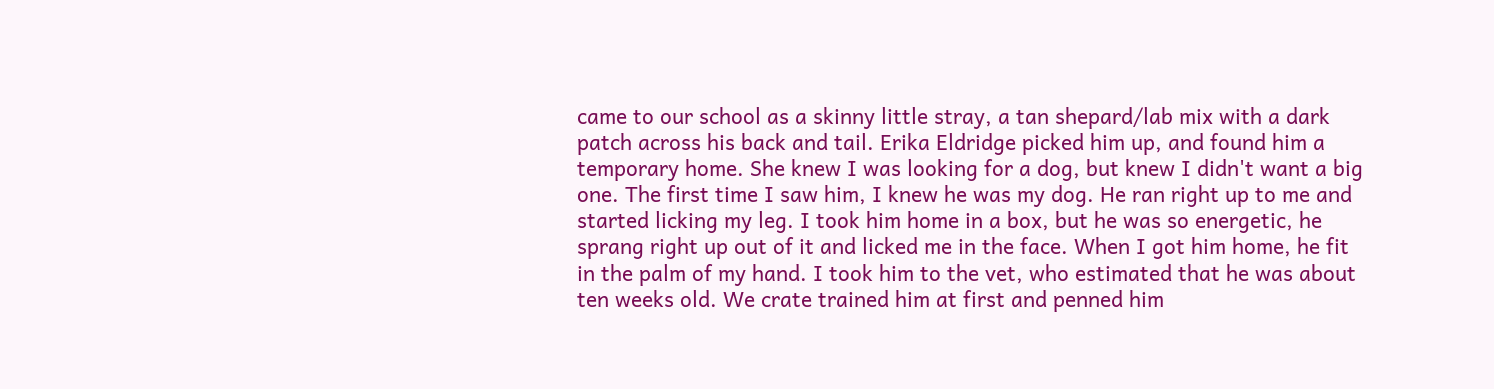came to our school as a skinny little stray, a tan shepard/lab mix with a dark patch across his back and tail. Erika Eldridge picked him up, and found him a temporary home. She knew I was looking for a dog, but knew I didn't want a big one. The first time I saw him, I knew he was my dog. He ran right up to me and started licking my leg. I took him home in a box, but he was so energetic, he sprang right up out of it and licked me in the face. When I got him home, he fit in the palm of my hand. I took him to the vet, who estimated that he was about ten weeks old. We crate trained him at first and penned him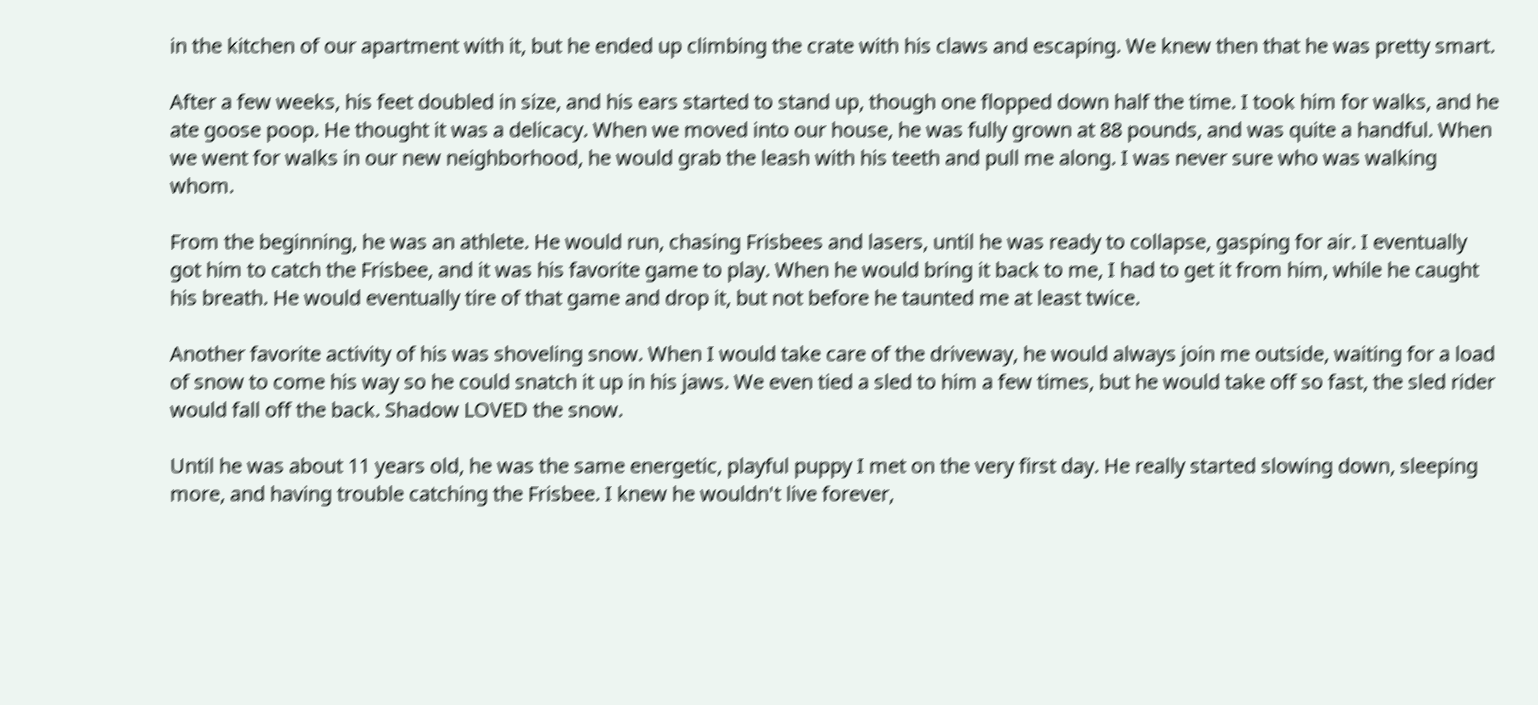in the kitchen of our apartment with it, but he ended up climbing the crate with his claws and escaping. We knew then that he was pretty smart.

After a few weeks, his feet doubled in size, and his ears started to stand up, though one flopped down half the time. I took him for walks, and he ate goose poop. He thought it was a delicacy. When we moved into our house, he was fully grown at 88 pounds, and was quite a handful. When we went for walks in our new neighborhood, he would grab the leash with his teeth and pull me along. I was never sure who was walking whom.

From the beginning, he was an athlete. He would run, chasing Frisbees and lasers, until he was ready to collapse, gasping for air. I eventually got him to catch the Frisbee, and it was his favorite game to play. When he would bring it back to me, I had to get it from him, while he caught his breath. He would eventually tire of that game and drop it, but not before he taunted me at least twice.

Another favorite activity of his was shoveling snow. When I would take care of the driveway, he would always join me outside, waiting for a load of snow to come his way so he could snatch it up in his jaws. We even tied a sled to him a few times, but he would take off so fast, the sled rider would fall off the back. Shadow LOVED the snow.

Until he was about 11 years old, he was the same energetic, playful puppy I met on the very first day. He really started slowing down, sleeping more, and having trouble catching the Frisbee. I knew he wouldn't live forever,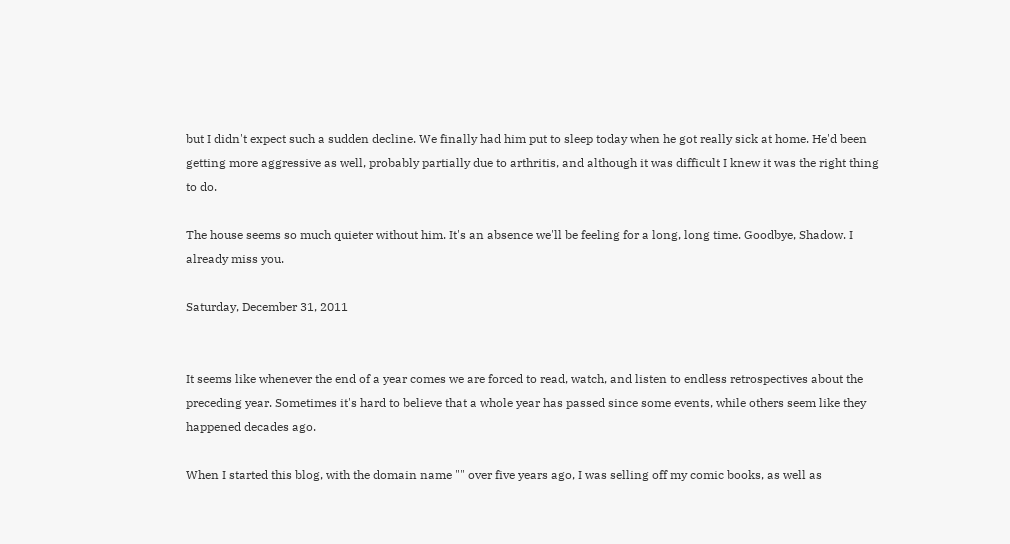but I didn't expect such a sudden decline. We finally had him put to sleep today when he got really sick at home. He'd been getting more aggressive as well, probably partially due to arthritis, and although it was difficult I knew it was the right thing to do.

The house seems so much quieter without him. It's an absence we'll be feeling for a long, long time. Goodbye, Shadow. I already miss you.

Saturday, December 31, 2011


It seems like whenever the end of a year comes we are forced to read, watch, and listen to endless retrospectives about the preceding year. Sometimes it's hard to believe that a whole year has passed since some events, while others seem like they happened decades ago.

When I started this blog, with the domain name "" over five years ago, I was selling off my comic books, as well as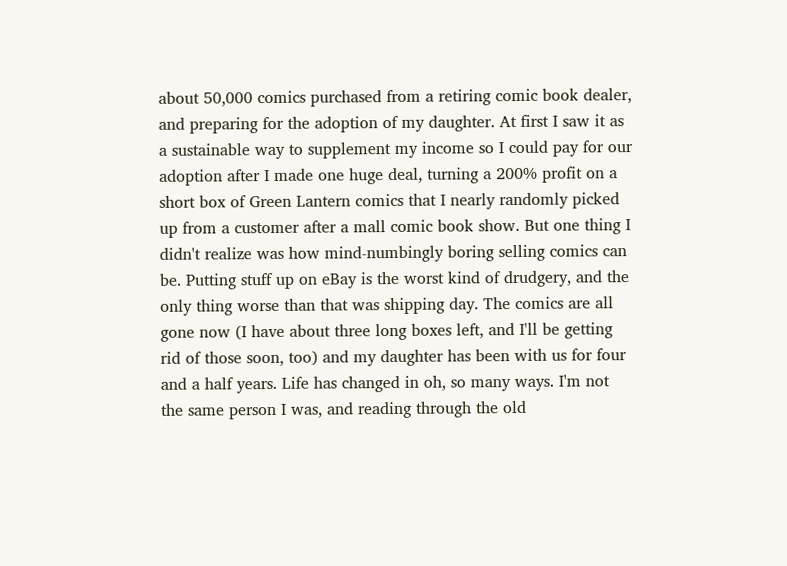about 50,000 comics purchased from a retiring comic book dealer, and preparing for the adoption of my daughter. At first I saw it as a sustainable way to supplement my income so I could pay for our adoption after I made one huge deal, turning a 200% profit on a short box of Green Lantern comics that I nearly randomly picked up from a customer after a mall comic book show. But one thing I didn't realize was how mind-numbingly boring selling comics can be. Putting stuff up on eBay is the worst kind of drudgery, and the only thing worse than that was shipping day. The comics are all gone now (I have about three long boxes left, and I'll be getting rid of those soon, too) and my daughter has been with us for four and a half years. Life has changed in oh, so many ways. I'm not the same person I was, and reading through the old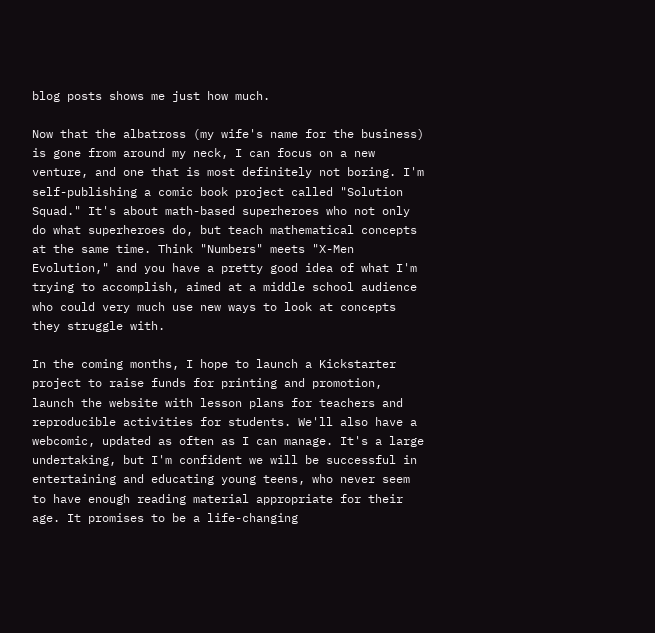blog posts shows me just how much.

Now that the albatross (my wife's name for the business) is gone from around my neck, I can focus on a new venture, and one that is most definitely not boring. I'm self-publishing a comic book project called "Solution Squad." It's about math-based superheroes who not only do what superheroes do, but teach mathematical concepts at the same time. Think "Numbers" meets "X-Men Evolution," and you have a pretty good idea of what I'm trying to accomplish, aimed at a middle school audience who could very much use new ways to look at concepts they struggle with.

In the coming months, I hope to launch a Kickstarter project to raise funds for printing and promotion, launch the website with lesson plans for teachers and reproducible activities for students. We'll also have a webcomic, updated as often as I can manage. It's a large undertaking, but I'm confident we will be successful in entertaining and educating young teens, who never seem to have enough reading material appropriate for their age. It promises to be a life-changing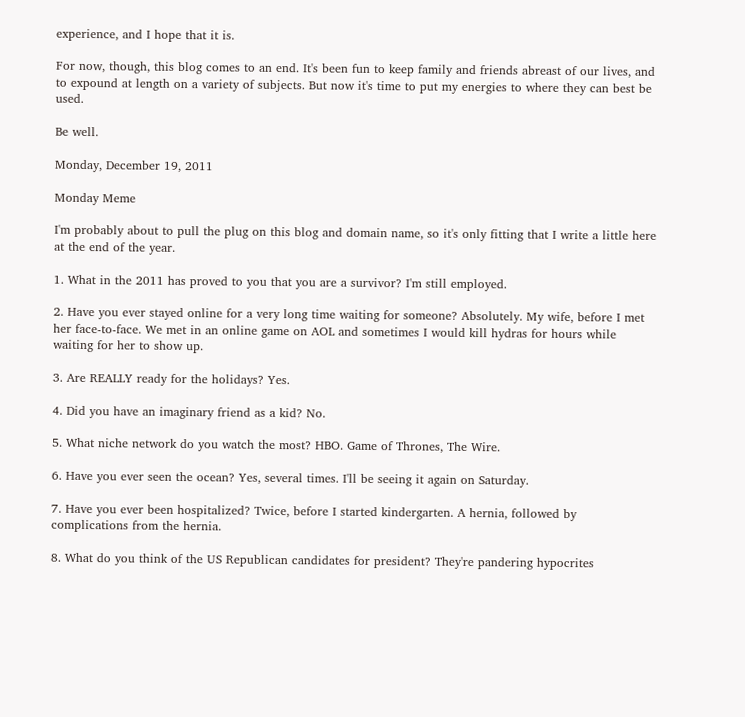experience, and I hope that it is.

For now, though, this blog comes to an end. It's been fun to keep family and friends abreast of our lives, and to expound at length on a variety of subjects. But now it's time to put my energies to where they can best be used.

Be well.

Monday, December 19, 2011

Monday Meme

I'm probably about to pull the plug on this blog and domain name, so it's only fitting that I write a little here at the end of the year.

1. What in the 2011 has proved to you that you are a survivor? I'm still employed.

2. Have you ever stayed online for a very long time waiting for someone? Absolutely. My wife, before I met her face-to-face. We met in an online game on AOL and sometimes I would kill hydras for hours while waiting for her to show up.

3. Are REALLY ready for the holidays? Yes.

4. Did you have an imaginary friend as a kid? No.

5. What niche network do you watch the most? HBO. Game of Thrones, The Wire.

6. Have you ever seen the ocean? Yes, several times. I'll be seeing it again on Saturday.

7. Have you ever been hospitalized? Twice, before I started kindergarten. A hernia, followed by complications from the hernia.

8. What do you think of the US Republican candidates for president? They're pandering hypocrites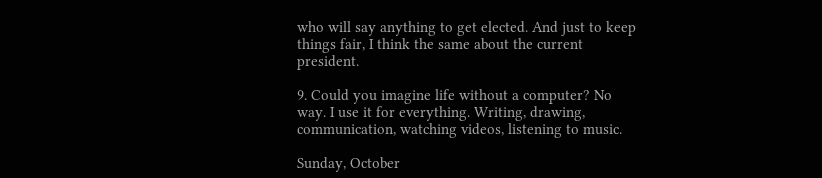who will say anything to get elected. And just to keep things fair, I think the same about the current president.

9. Could you imagine life without a computer? No way. I use it for everything. Writing, drawing, communication, watching videos, listening to music.

Sunday, October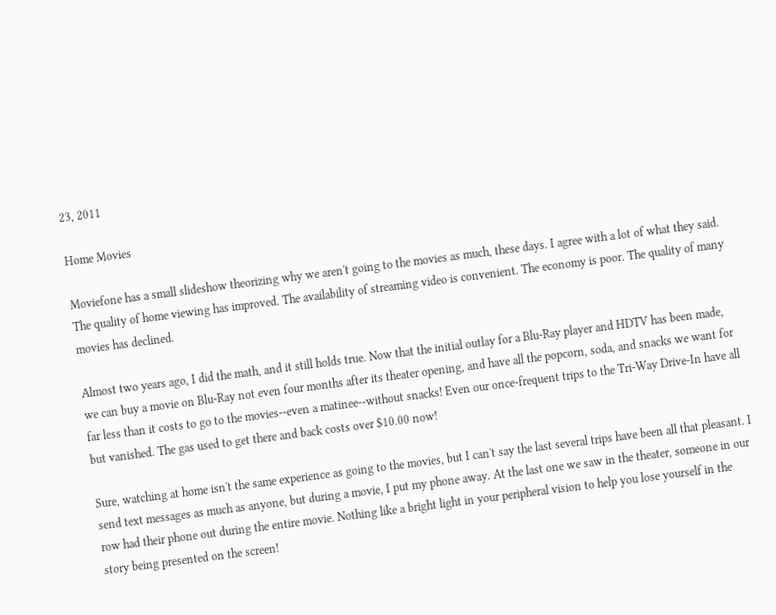23, 2011

Home Movies

Moviefone has a small slideshow theorizing why we aren't going to the movies as much, these days. I agree with a lot of what they said. The quality of home viewing has improved. The availability of streaming video is convenient. The economy is poor. The quality of many movies has declined.

Almost two years ago, I did the math, and it still holds true. Now that the initial outlay for a Blu-Ray player and HDTV has been made, we can buy a movie on Blu-Ray not even four months after its theater opening, and have all the popcorn, soda, and snacks we want for far less than it costs to go to the movies--even a matinee--without snacks! Even our once-frequent trips to the Tri-Way Drive-In have all but vanished. The gas used to get there and back costs over $10.00 now!

Sure, watching at home isn't the same experience as going to the movies, but I can't say the last several trips have been all that pleasant. I send text messages as much as anyone, but during a movie, I put my phone away. At the last one we saw in the theater, someone in our row had their phone out during the entire movie. Nothing like a bright light in your peripheral vision to help you lose yourself in the story being presented on the screen!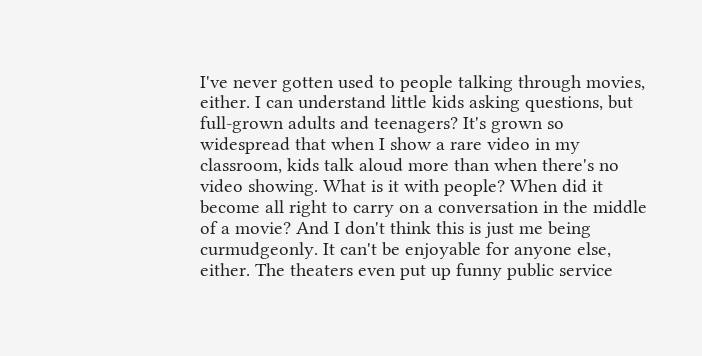I've never gotten used to people talking through movies, either. I can understand little kids asking questions, but full-grown adults and teenagers? It's grown so widespread that when I show a rare video in my classroom, kids talk aloud more than when there's no video showing. What is it with people? When did it become all right to carry on a conversation in the middle of a movie? And I don't think this is just me being curmudgeonly. It can't be enjoyable for anyone else, either. The theaters even put up funny public service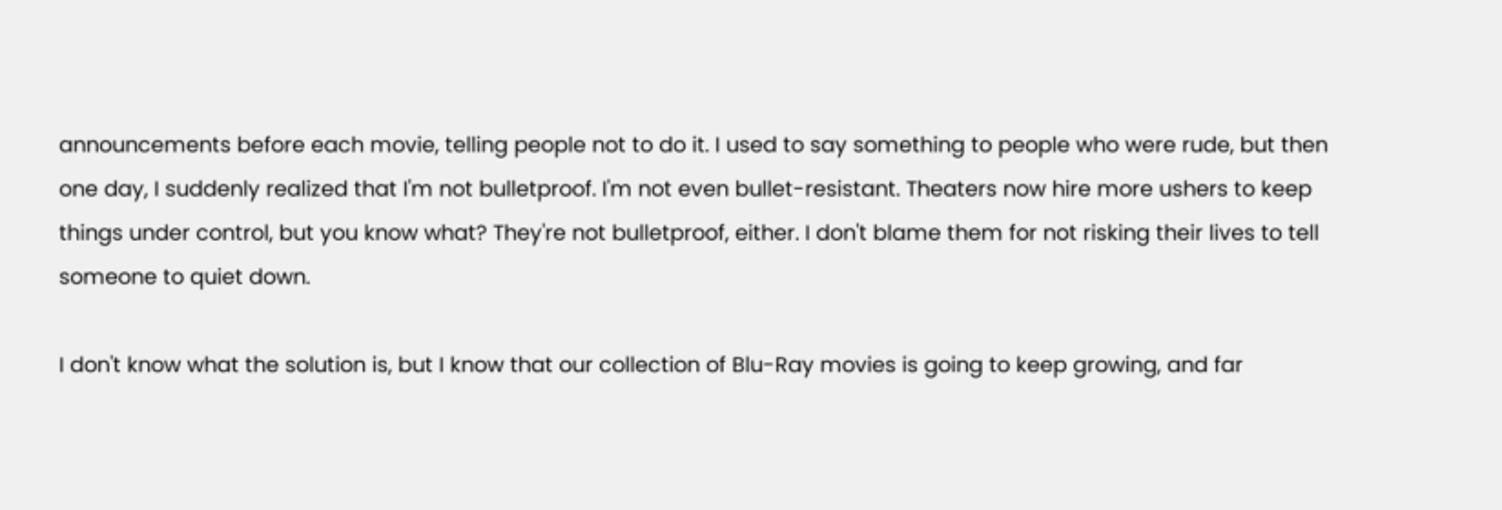announcements before each movie, telling people not to do it. I used to say something to people who were rude, but then one day, I suddenly realized that I'm not bulletproof. I'm not even bullet-resistant. Theaters now hire more ushers to keep things under control, but you know what? They're not bulletproof, either. I don't blame them for not risking their lives to tell someone to quiet down.

I don't know what the solution is, but I know that our collection of Blu-Ray movies is going to keep growing, and far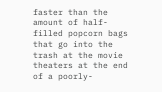faster than the amount of half-filled popcorn bags that go into the trash at the movie theaters at the end of a poorly-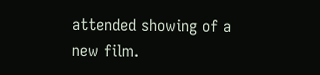attended showing of a new film.